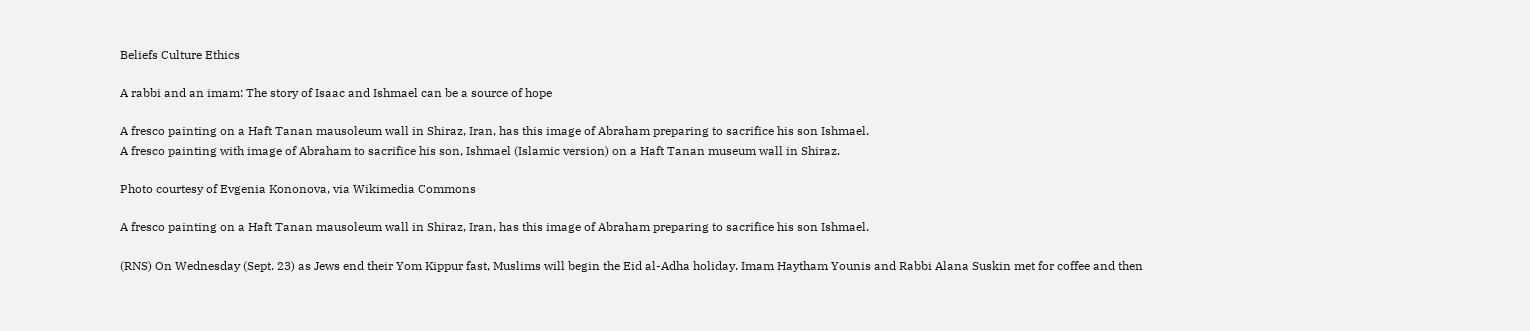Beliefs Culture Ethics

A rabbi and an imam: The story of Isaac and Ishmael can be a source of hope

A fresco painting on a Haft Tanan mausoleum wall in Shiraz, Iran, has this image of Abraham preparing to sacrifice his son Ishmael.
A fresco painting with image of Abraham to sacrifice his son, Ishmael (Islamic version) on a Haft Tanan museum wall in Shiraz.

Photo courtesy of Evgenia Kononova, via Wikimedia Commons

A fresco painting on a Haft Tanan mausoleum wall in Shiraz, Iran, has this image of Abraham preparing to sacrifice his son Ishmael.

(RNS) On Wednesday (Sept. 23) as Jews end their Yom Kippur fast, Muslims will begin the Eid al-Adha holiday. Imam Haytham Younis and Rabbi Alana Suskin met for coffee and then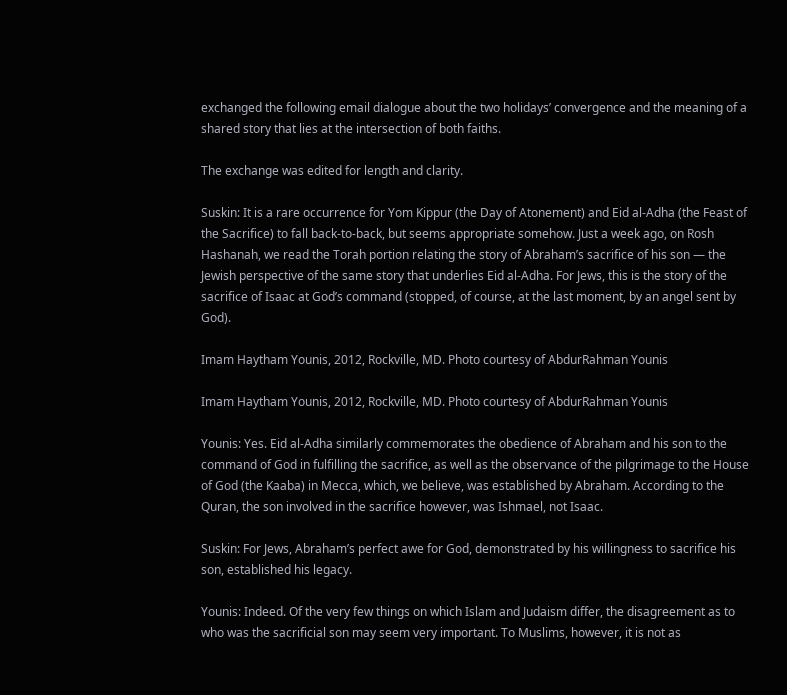exchanged the following email dialogue about the two holidays’ convergence and the meaning of a shared story that lies at the intersection of both faiths.

The exchange was edited for length and clarity.

Suskin: It is a rare occurrence for Yom Kippur (the Day of Atonement) and Eid al-Adha (the Feast of the Sacrifice) to fall back-to-back, but seems appropriate somehow. Just a week ago, on Rosh Hashanah, we read the Torah portion relating the story of Abraham’s sacrifice of his son — the Jewish perspective of the same story that underlies Eid al-Adha. For Jews, this is the story of the sacrifice of Isaac at God’s command (stopped, of course, at the last moment, by an angel sent by God).

Imam Haytham Younis, 2012, Rockville, MD. Photo courtesy of AbdurRahman Younis

Imam Haytham Younis, 2012, Rockville, MD. Photo courtesy of AbdurRahman Younis

Younis: Yes. Eid al-Adha similarly commemorates the obedience of Abraham and his son to the command of God in fulfilling the sacrifice, as well as the observance of the pilgrimage to the House of God (the Kaaba) in Mecca, which, we believe, was established by Abraham. According to the Quran, the son involved in the sacrifice however, was Ishmael, not Isaac.

Suskin: For Jews, Abraham’s perfect awe for God, demonstrated by his willingness to sacrifice his son, established his legacy.

Younis: Indeed. Of the very few things on which Islam and Judaism differ, the disagreement as to who was the sacrificial son may seem very important. To Muslims, however, it is not as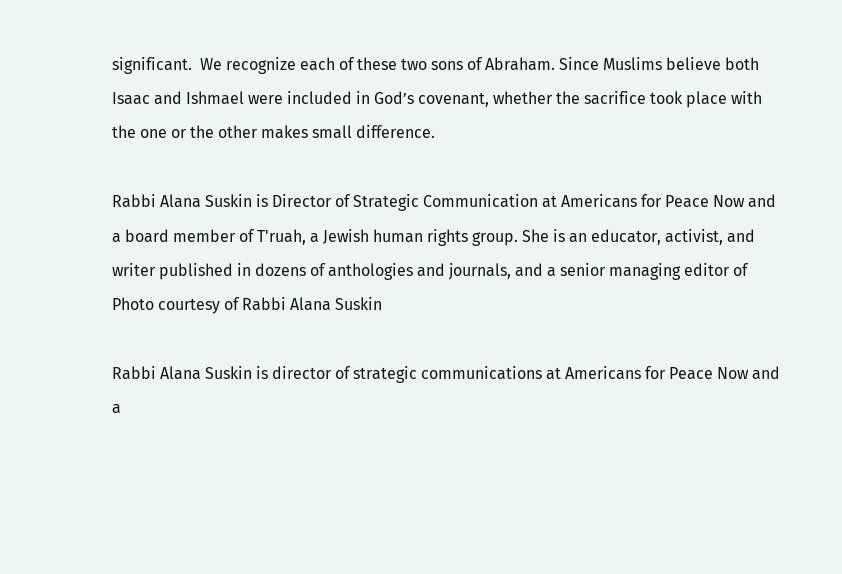significant.  We recognize each of these two sons of Abraham. Since Muslims believe both Isaac and Ishmael were included in God’s covenant, whether the sacrifice took place with the one or the other makes small difference.

Rabbi Alana Suskin is Director of Strategic Communication at Americans for Peace Now and a board member of T'ruah, a Jewish human rights group. She is an educator, activist, and writer published in dozens of anthologies and journals, and a senior managing editor of Photo courtesy of Rabbi Alana Suskin

Rabbi Alana Suskin is director of strategic communications at Americans for Peace Now and a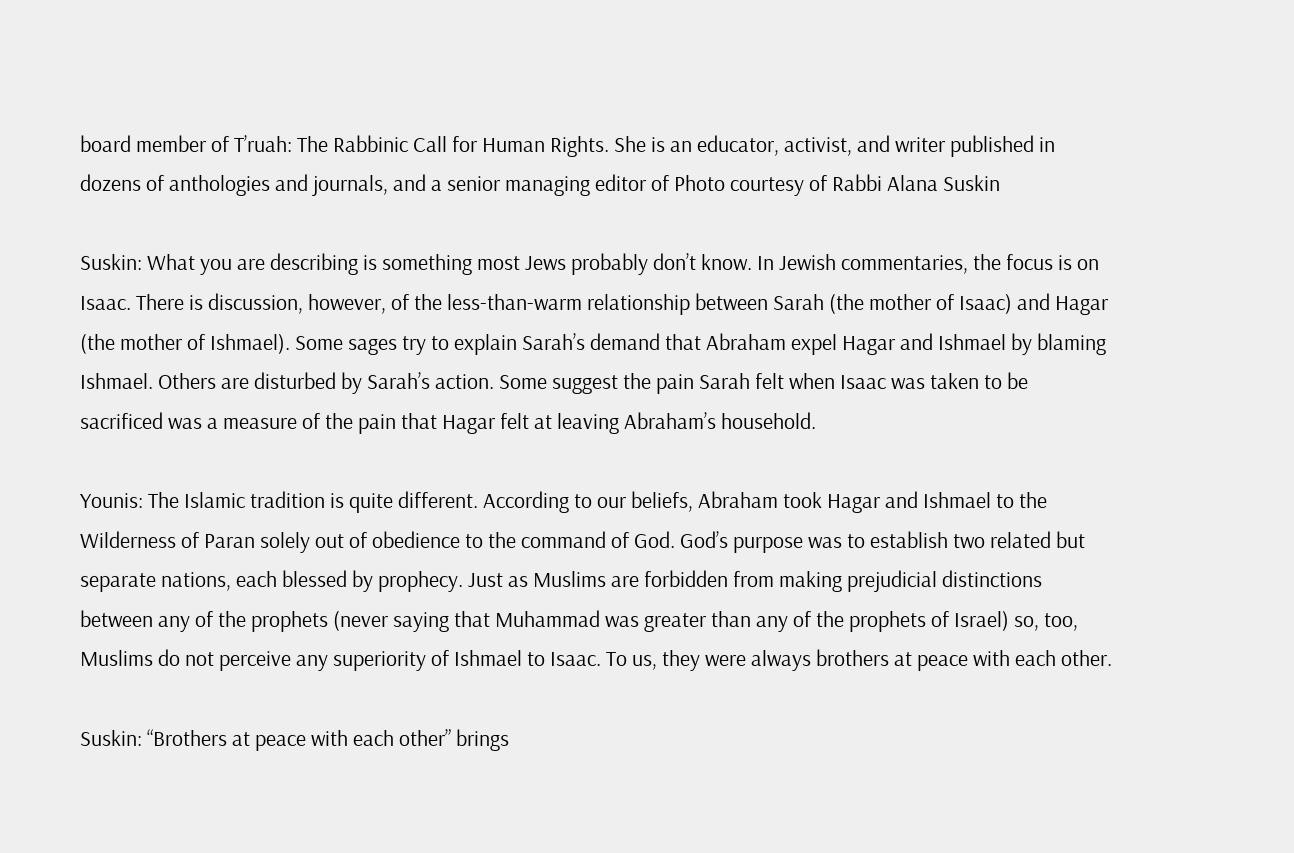board member of T’ruah: The Rabbinic Call for Human Rights. She is an educator, activist, and writer published in dozens of anthologies and journals, and a senior managing editor of Photo courtesy of Rabbi Alana Suskin

Suskin: What you are describing is something most Jews probably don’t know. In Jewish commentaries, the focus is on Isaac. There is discussion, however, of the less-than-warm relationship between Sarah (the mother of Isaac) and Hagar (the mother of Ishmael). Some sages try to explain Sarah’s demand that Abraham expel Hagar and Ishmael by blaming Ishmael. Others are disturbed by Sarah’s action. Some suggest the pain Sarah felt when Isaac was taken to be sacrificed was a measure of the pain that Hagar felt at leaving Abraham’s household.

Younis: The Islamic tradition is quite different. According to our beliefs, Abraham took Hagar and Ishmael to the Wilderness of Paran solely out of obedience to the command of God. God’s purpose was to establish two related but separate nations, each blessed by prophecy. Just as Muslims are forbidden from making prejudicial distinctions between any of the prophets (never saying that Muhammad was greater than any of the prophets of Israel) so, too, Muslims do not perceive any superiority of Ishmael to Isaac. To us, they were always brothers at peace with each other.

Suskin: “Brothers at peace with each other” brings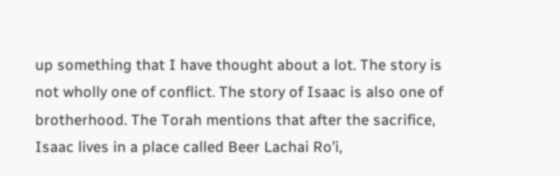up something that I have thought about a lot. The story is not wholly one of conflict. The story of Isaac is also one of brotherhood. The Torah mentions that after the sacrifice, Isaac lives in a place called Beer Lachai Ro’i,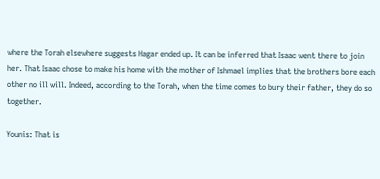where the Torah elsewhere suggests Hagar ended up. It can be inferred that Isaac went there to join her. That Isaac chose to make his home with the mother of Ishmael implies that the brothers bore each other no ill will. Indeed, according to the Torah, when the time comes to bury their father, they do so together.

Younis: That is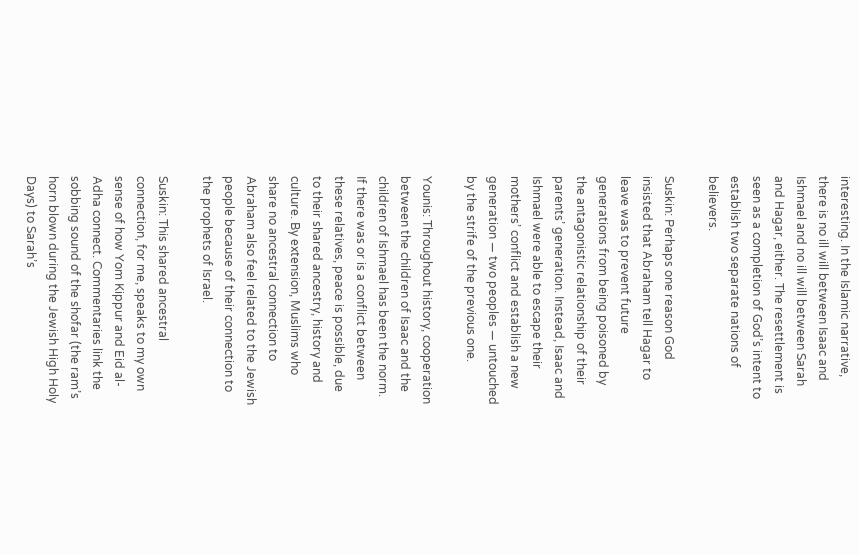interesting. In the Islamic narrative, there is no ill will between Isaac and Ishmael and no ill will between Sarah and Hagar, either. The resettlement is seen as a completion of God’s intent to establish two separate nations of believers.

Suskin: Perhaps one reason God insisted that Abraham tell Hagar to leave was to prevent future generations from being poisoned by the antagonistic relationship of their parents’ generation. Instead, Isaac and Ishmael were able to escape their mothers’ conflict and establish a new generation — two peoples — untouched by the strife of the previous one.

Younis: Throughout history, cooperation between the children of Isaac and the children of Ishmael has been the norm. If there was or is a conflict between these relatives, peace is possible, due to their shared ancestry, history and culture. By extension, Muslims who share no ancestral connection to Abraham also feel related to the Jewish people because of their connection to the prophets of Israel.

Suskin: This shared ancestral connection, for me, speaks to my own sense of how Yom Kippur and Eid al-Adha connect. Commentaries link the sobbing sound of the shofar (the ram’s horn blown during the Jewish High Holy Days) to Sarah’s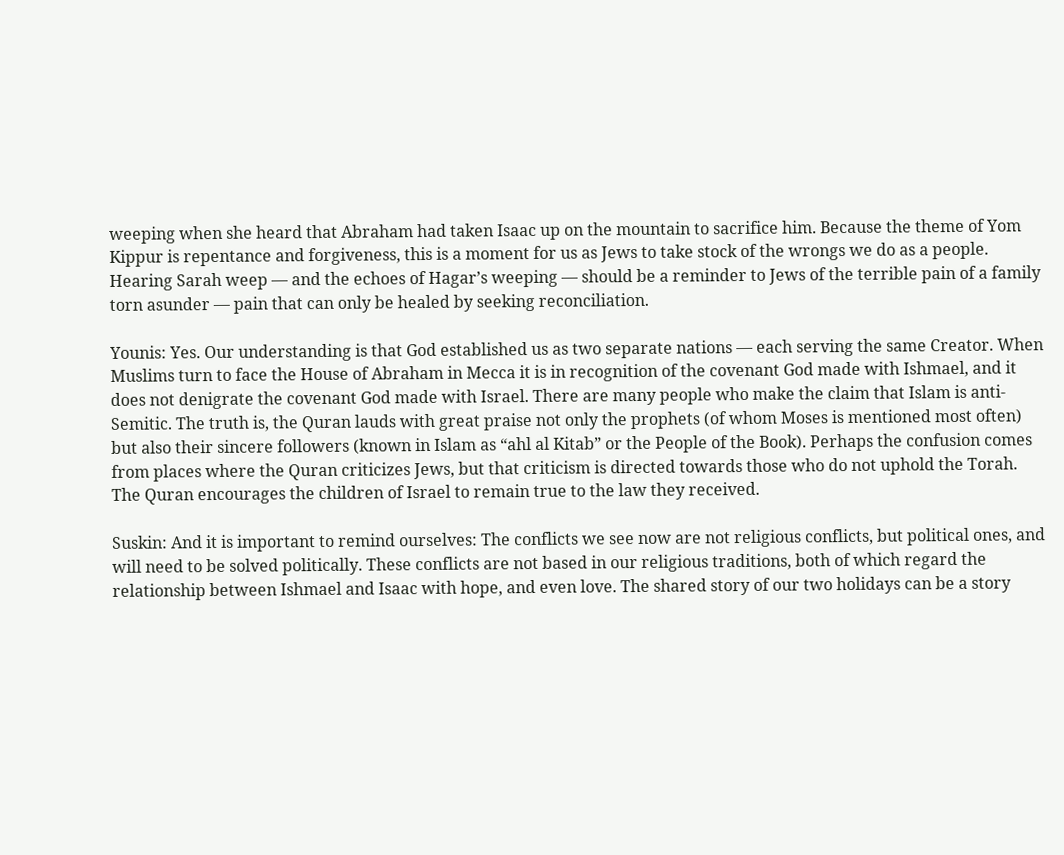weeping when she heard that Abraham had taken Isaac up on the mountain to sacrifice him. Because the theme of Yom Kippur is repentance and forgiveness, this is a moment for us as Jews to take stock of the wrongs we do as a people. Hearing Sarah weep — and the echoes of Hagar’s weeping — should be a reminder to Jews of the terrible pain of a family torn asunder — pain that can only be healed by seeking reconciliation.

Younis: Yes. Our understanding is that God established us as two separate nations — each serving the same Creator. When Muslims turn to face the House of Abraham in Mecca it is in recognition of the covenant God made with Ishmael, and it does not denigrate the covenant God made with Israel. There are many people who make the claim that Islam is anti-Semitic. The truth is, the Quran lauds with great praise not only the prophets (of whom Moses is mentioned most often) but also their sincere followers (known in Islam as “ahl al Kitab” or the People of the Book). Perhaps the confusion comes from places where the Quran criticizes Jews, but that criticism is directed towards those who do not uphold the Torah. The Quran encourages the children of Israel to remain true to the law they received.

Suskin: And it is important to remind ourselves: The conflicts we see now are not religious conflicts, but political ones, and will need to be solved politically. These conflicts are not based in our religious traditions, both of which regard the relationship between Ishmael and Isaac with hope, and even love. The shared story of our two holidays can be a story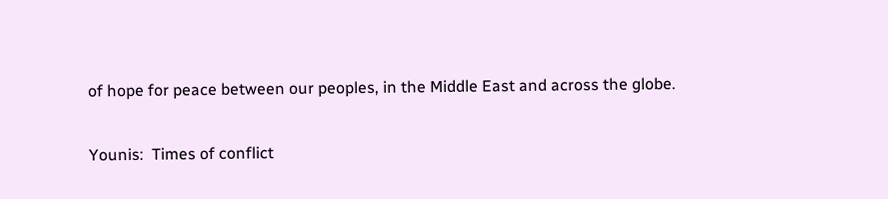of hope for peace between our peoples, in the Middle East and across the globe.

Younis:  Times of conflict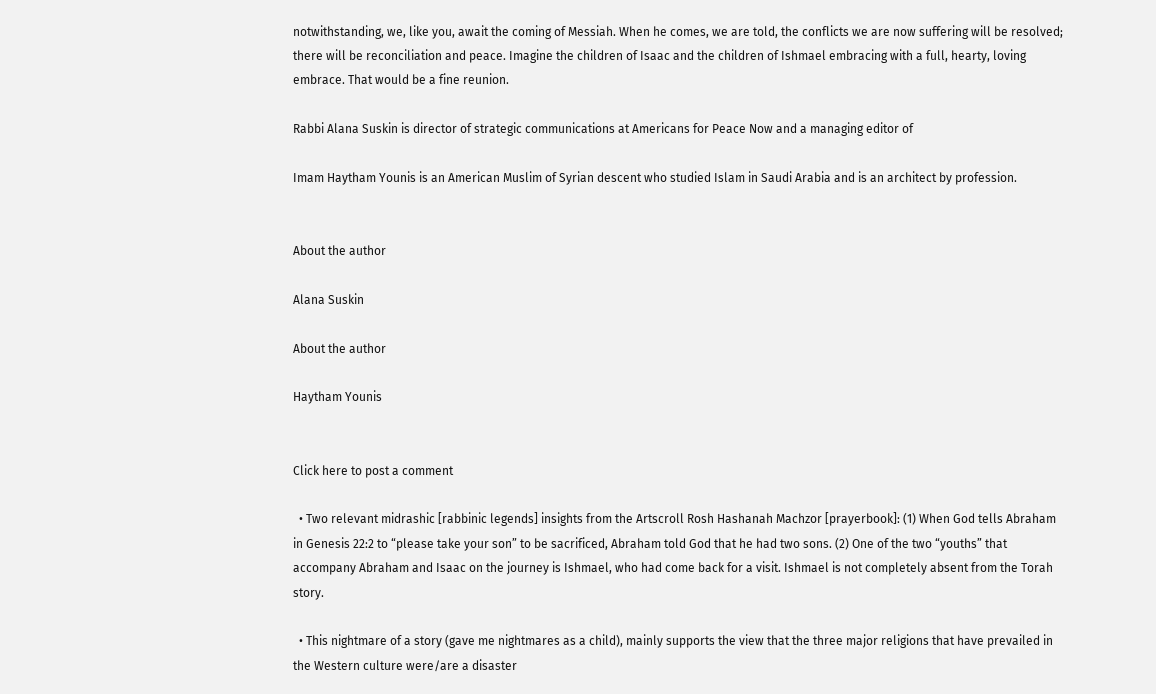notwithstanding, we, like you, await the coming of Messiah. When he comes, we are told, the conflicts we are now suffering will be resolved; there will be reconciliation and peace. Imagine the children of Isaac and the children of Ishmael embracing with a full, hearty, loving embrace. That would be a fine reunion.

Rabbi Alana Suskin is director of strategic communications at Americans for Peace Now and a managing editor of

Imam Haytham Younis is an American Muslim of Syrian descent who studied Islam in Saudi Arabia and is an architect by profession.


About the author

Alana Suskin

About the author

Haytham Younis


Click here to post a comment

  • Two relevant midrashic [rabbinic legends] insights from the Artscroll Rosh Hashanah Machzor [prayerbook]: (1) When God tells Abraham in Genesis 22:2 to “please take your son” to be sacrificed, Abraham told God that he had two sons. (2) One of the two “youths” that accompany Abraham and Isaac on the journey is Ishmael, who had come back for a visit. Ishmael is not completely absent from the Torah story.

  • This nightmare of a story (gave me nightmares as a child), mainly supports the view that the three major religions that have prevailed in the Western culture were/are a disaster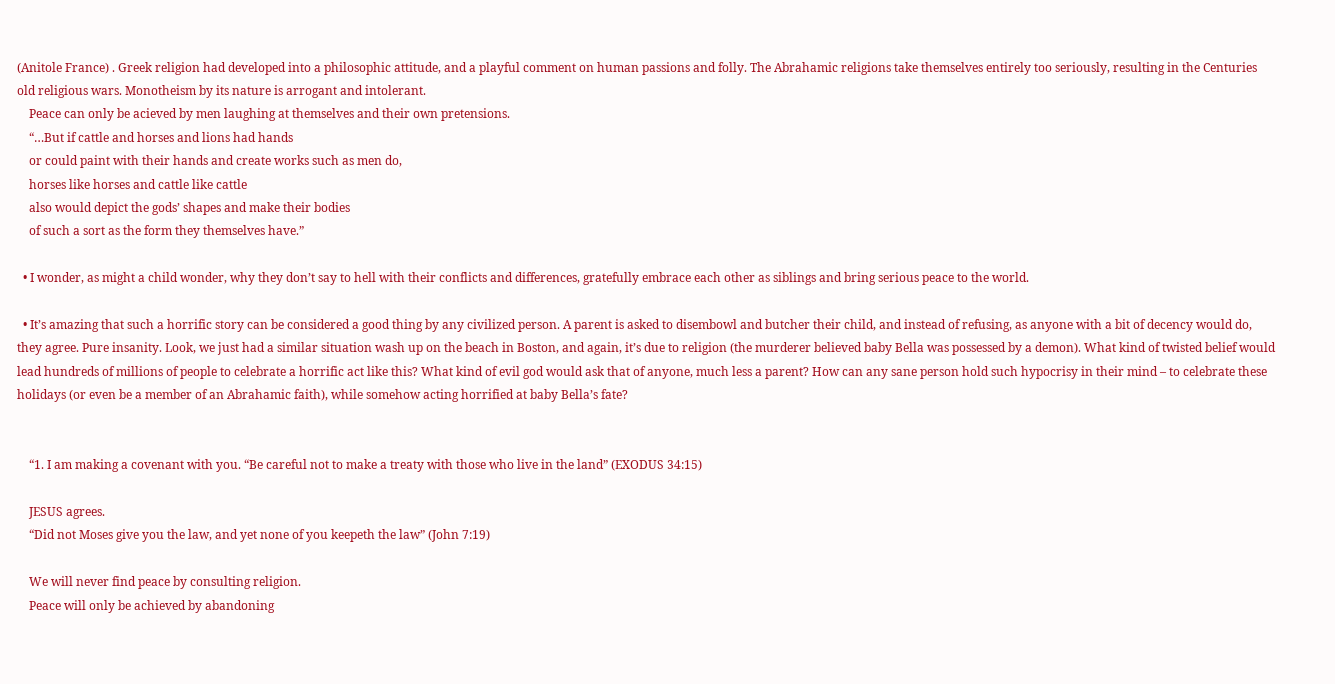(Anitole France) . Greek religion had developed into a philosophic attitude, and a playful comment on human passions and folly. The Abrahamic religions take themselves entirely too seriously, resulting in the Centuries old religious wars. Monotheism by its nature is arrogant and intolerant.
    Peace can only be acieved by men laughing at themselves and their own pretensions.
    “…But if cattle and horses and lions had hands
    or could paint with their hands and create works such as men do,
    horses like horses and cattle like cattle
    also would depict the gods’ shapes and make their bodies
    of such a sort as the form they themselves have.”

  • I wonder, as might a child wonder, why they don’t say to hell with their conflicts and differences, gratefully embrace each other as siblings and bring serious peace to the world.

  • It’s amazing that such a horrific story can be considered a good thing by any civilized person. A parent is asked to disembowl and butcher their child, and instead of refusing, as anyone with a bit of decency would do, they agree. Pure insanity. Look, we just had a similar situation wash up on the beach in Boston, and again, it’s due to religion (the murderer believed baby Bella was possessed by a demon). What kind of twisted belief would lead hundreds of millions of people to celebrate a horrific act like this? What kind of evil god would ask that of anyone, much less a parent? How can any sane person hold such hypocrisy in their mind – to celebrate these holidays (or even be a member of an Abrahamic faith), while somehow acting horrified at baby Bella’s fate?


    “1. I am making a covenant with you. “Be careful not to make a treaty with those who live in the land” (EXODUS 34:15)

    JESUS agrees.
    “Did not Moses give you the law, and yet none of you keepeth the law” (John 7:19)

    We will never find peace by consulting religion.
    Peace will only be achieved by abandoning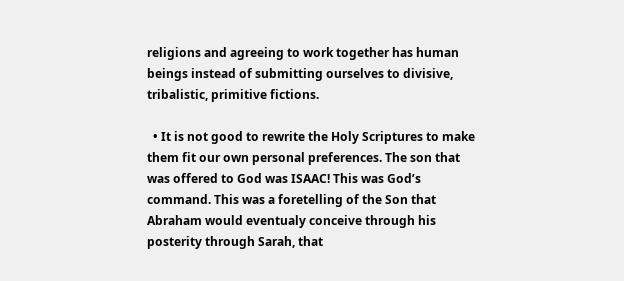religions and agreeing to work together has human beings instead of submitting ourselves to divisive, tribalistic, primitive fictions.

  • It is not good to rewrite the Holy Scriptures to make them fit our own personal preferences. The son that was offered to God was ISAAC! This was God’s command. This was a foretelling of the Son that Abraham would eventualy conceive through his posterity through Sarah, that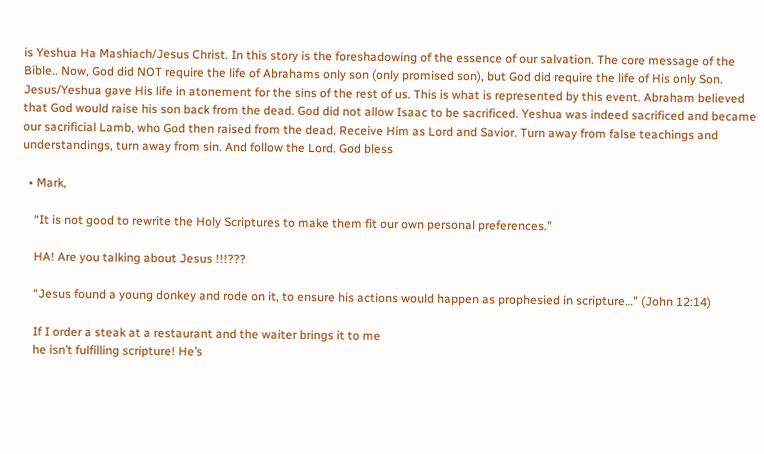is Yeshua Ha Mashiach/Jesus Christ. In this story is the foreshadowing of the essence of our salvation. The core message of the Bible.. Now, God did NOT require the life of Abrahams only son (only promised son), but God did require the life of His only Son. Jesus/Yeshua gave His life in atonement for the sins of the rest of us. This is what is represented by this event. Abraham believed that God would raise his son back from the dead. God did not allow Isaac to be sacrificed. Yeshua was indeed sacrificed and became our sacrificial Lamb, who God then raised from the dead. Receive Him as Lord and Savior. Turn away from false teachings and understandings, turn away from sin. And follow the Lord. God bless

  • Mark,

    “It is not good to rewrite the Holy Scriptures to make them fit our own personal preferences.”

    HA! Are you talking about Jesus !!!???

    “Jesus found a young donkey and rode on it, to ensure his actions would happen as prophesied in scripture…” (John 12:14)

    If I order a steak at a restaurant and the waiter brings it to me
    he isn’t fulfilling scripture! He’s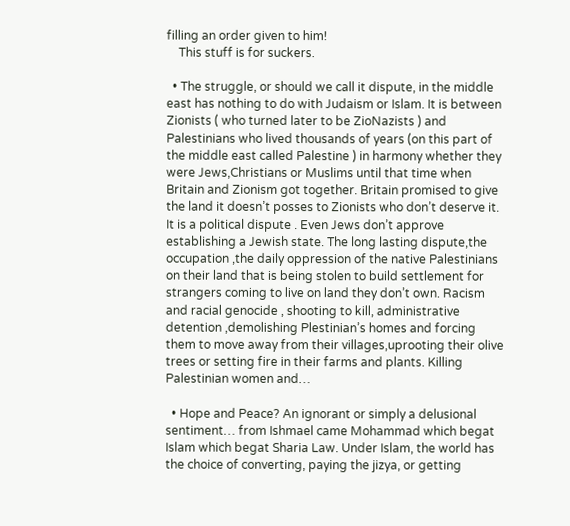filling an order given to him!
    This stuff is for suckers.

  • The struggle, or should we call it dispute, in the middle east has nothing to do with Judaism or Islam. It is between Zionists ( who turned later to be ZioNazists ) and Palestinians who lived thousands of years (on this part of the middle east called Palestine ) in harmony whether they were Jews,Christians or Muslims until that time when Britain and Zionism got together. Britain promised to give the land it doesn’t posses to Zionists who don’t deserve it. It is a political dispute . Even Jews don’t approve establishing a Jewish state. The long lasting dispute,the occupation ,the daily oppression of the native Palestinians on their land that is being stolen to build settlement for strangers coming to live on land they don’t own. Racism and racial genocide , shooting to kill, administrative detention ,demolishing Plestinian’s homes and forcing them to move away from their villages,uprooting their olive trees or setting fire in their farms and plants. Killing Palestinian women and…

  • Hope and Peace? An ignorant or simply a delusional sentiment… from Ishmael came Mohammad which begat Islam which begat Sharia Law. Under Islam, the world has the choice of converting, paying the jizya, or getting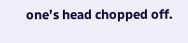one’s head chopped off.